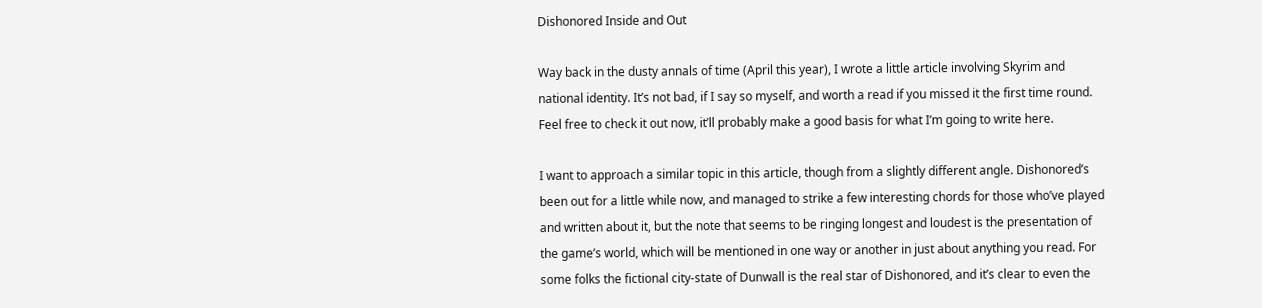Dishonored Inside and Out

Way back in the dusty annals of time (April this year), I wrote a little article involving Skyrim and national identity. It’s not bad, if I say so myself, and worth a read if you missed it the first time round. Feel free to check it out now, it’ll probably make a good basis for what I’m going to write here.

I want to approach a similar topic in this article, though from a slightly different angle. Dishonored’s been out for a little while now, and managed to strike a few interesting chords for those who’ve played and written about it, but the note that seems to be ringing longest and loudest is the presentation of the game’s world, which will be mentioned in one way or another in just about anything you read. For some folks the fictional city-state of Dunwall is the real star of Dishonored, and it’s clear to even the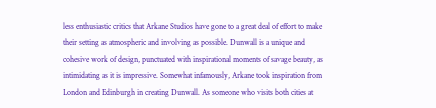less enthusiastic critics that Arkane Studios have gone to a great deal of effort to make their setting as atmospheric and involving as possible. Dunwall is a unique and cohesive work of design, punctuated with inspirational moments of savage beauty, as intimidating as it is impressive. Somewhat infamously, Arkane took inspiration from London and Edinburgh in creating Dunwall. As someone who visits both cities at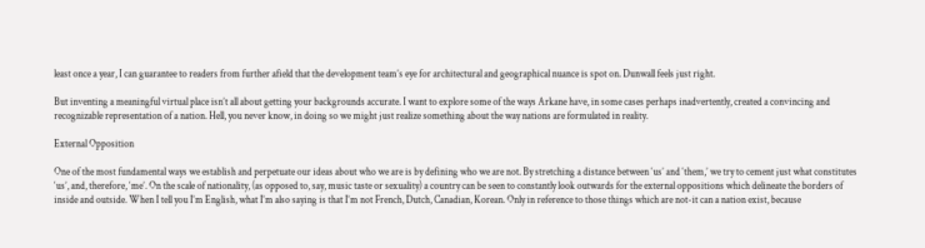least once a year, I can guarantee to readers from further afield that the development team’s eye for architectural and geographical nuance is spot on. Dunwall feels just right.

But inventing a meaningful virtual place isn’t all about getting your backgrounds accurate. I want to explore some of the ways Arkane have, in some cases perhaps inadvertently, created a convincing and recognizable representation of a nation. Hell, you never know, in doing so we might just realize something about the way nations are formulated in reality.

External Opposition

One of the most fundamental ways we establish and perpetuate our ideas about who we are is by defining who we are not. By stretching a distance between ‘us’ and ‘them,’ we try to cement just what constitutes ‘us’, and, therefore, ‘me’. On the scale of nationality, (as opposed to, say, music taste or sexuality) a country can be seen to constantly look outwards for the external oppositions which delineate the borders of inside and outside. When I tell you I’m English, what I’m also saying is that I’m not French, Dutch, Canadian, Korean. Only in reference to those things which are not-it can a nation exist, because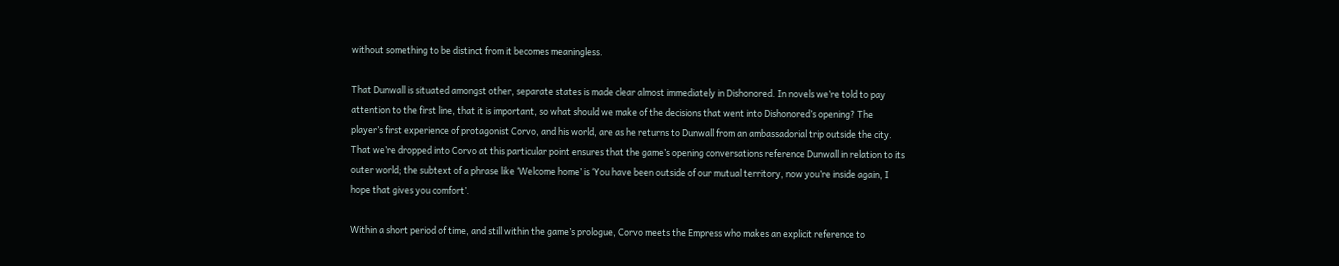without something to be distinct from it becomes meaningless.

That Dunwall is situated amongst other, separate states is made clear almost immediately in Dishonored. In novels we’re told to pay attention to the first line, that it is important, so what should we make of the decisions that went into Dishonored’s opening? The player’s first experience of protagonist Corvo, and his world, are as he returns to Dunwall from an ambassadorial trip outside the city. That we’re dropped into Corvo at this particular point ensures that the game’s opening conversations reference Dunwall in relation to its outer world; the subtext of a phrase like ‘Welcome home’ is ‘You have been outside of our mutual territory, now you’re inside again, I hope that gives you comfort’.

Within a short period of time, and still within the game’s prologue, Corvo meets the Empress who makes an explicit reference to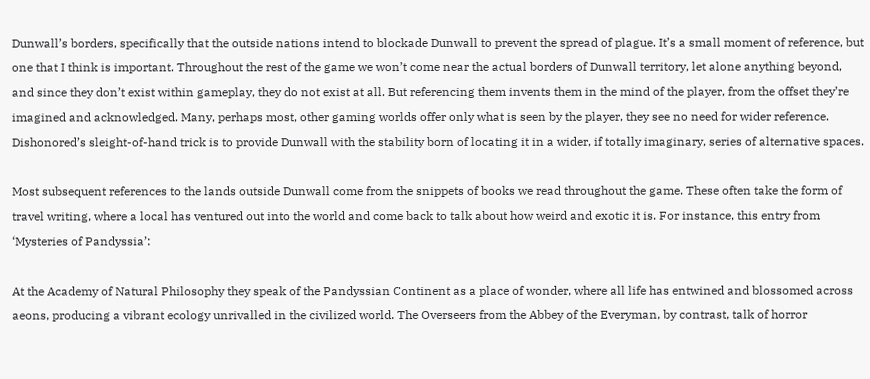Dunwall’s borders, specifically that the outside nations intend to blockade Dunwall to prevent the spread of plague. It’s a small moment of reference, but one that I think is important. Throughout the rest of the game we won’t come near the actual borders of Dunwall territory, let alone anything beyond, and since they don’t exist within gameplay, they do not exist at all. But referencing them invents them in the mind of the player, from the offset they’re imagined and acknowledged. Many, perhaps most, other gaming worlds offer only what is seen by the player, they see no need for wider reference. Dishonored’s sleight-of-hand trick is to provide Dunwall with the stability born of locating it in a wider, if totally imaginary, series of alternative spaces.

Most subsequent references to the lands outside Dunwall come from the snippets of books we read throughout the game. These often take the form of travel writing, where a local has ventured out into the world and come back to talk about how weird and exotic it is. For instance, this entry from ‘Mysteries of Pandyssia’:

At the Academy of Natural Philosophy they speak of the Pandyssian Continent as a place of wonder, where all life has entwined and blossomed across aeons, producing a vibrant ecology unrivalled in the civilized world. The Overseers from the Abbey of the Everyman, by contrast, talk of horror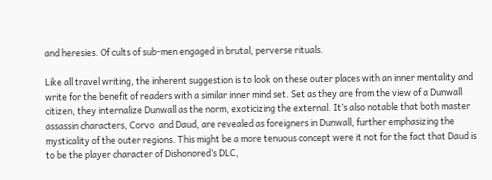and heresies. Of cults of sub-men engaged in brutal, perverse rituals.

Like all travel writing, the inherent suggestion is to look on these outer places with an inner mentality and write for the benefit of readers with a similar inner mind set. Set as they are from the view of a Dunwall citizen, they internalize Dunwall as the norm, exoticizing the external. It’s also notable that both master assassin characters, Corvo  and Daud, are revealed as foreigners in Dunwall, further emphasizing the mysticality of the outer regions. This might be a more tenuous concept were it not for the fact that Daud is to be the player character of Dishonored’s DLC,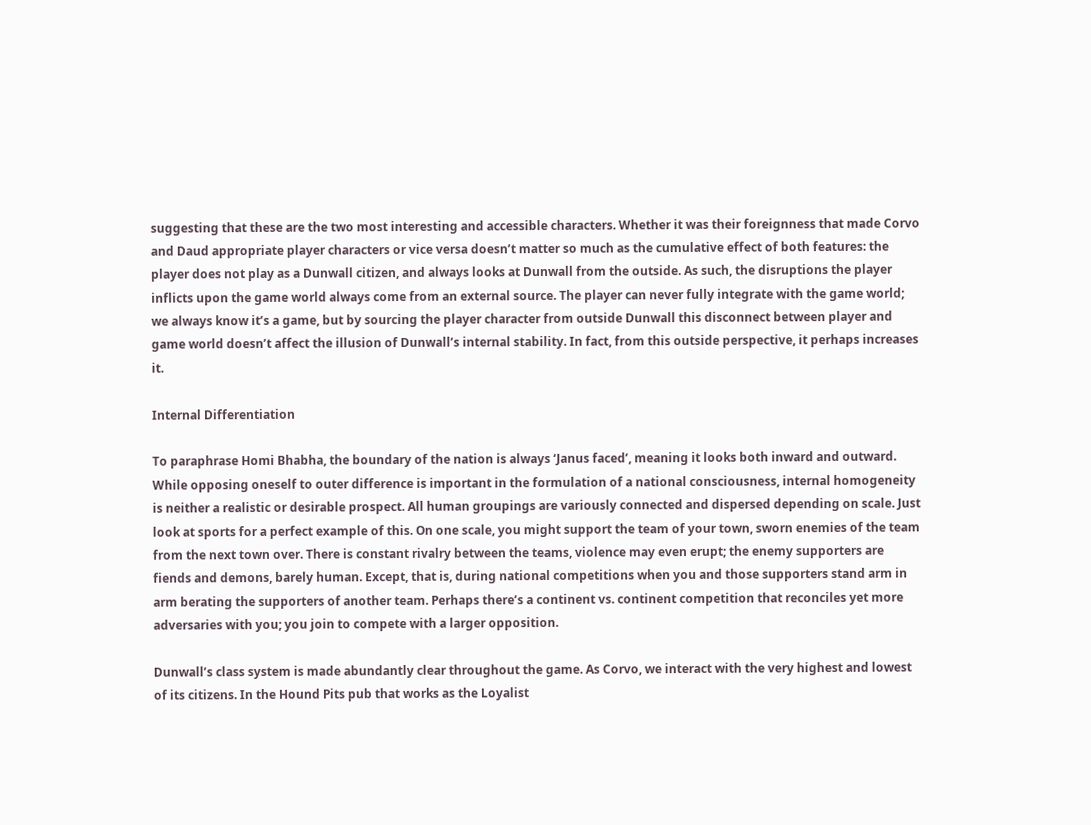suggesting that these are the two most interesting and accessible characters. Whether it was their foreignness that made Corvo and Daud appropriate player characters or vice versa doesn’t matter so much as the cumulative effect of both features: the player does not play as a Dunwall citizen, and always looks at Dunwall from the outside. As such, the disruptions the player inflicts upon the game world always come from an external source. The player can never fully integrate with the game world; we always know it’s a game, but by sourcing the player character from outside Dunwall this disconnect between player and game world doesn’t affect the illusion of Dunwall’s internal stability. In fact, from this outside perspective, it perhaps increases it.

Internal Differentiation

To paraphrase Homi Bhabha, the boundary of the nation is always ‘Janus faced’, meaning it looks both inward and outward. While opposing oneself to outer difference is important in the formulation of a national consciousness, internal homogeneity is neither a realistic or desirable prospect. All human groupings are variously connected and dispersed depending on scale. Just look at sports for a perfect example of this. On one scale, you might support the team of your town, sworn enemies of the team from the next town over. There is constant rivalry between the teams, violence may even erupt; the enemy supporters are fiends and demons, barely human. Except, that is, during national competitions when you and those supporters stand arm in arm berating the supporters of another team. Perhaps there’s a continent vs. continent competition that reconciles yet more adversaries with you; you join to compete with a larger opposition.

Dunwall’s class system is made abundantly clear throughout the game. As Corvo, we interact with the very highest and lowest of its citizens. In the Hound Pits pub that works as the Loyalist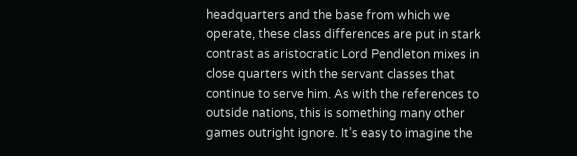headquarters and the base from which we operate, these class differences are put in stark contrast as aristocratic Lord Pendleton mixes in close quarters with the servant classes that continue to serve him. As with the references to outside nations, this is something many other games outright ignore. It’s easy to imagine the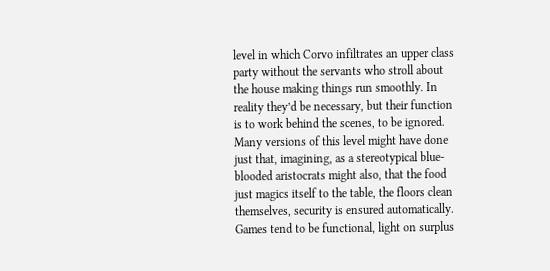level in which Corvo infiltrates an upper class party without the servants who stroll about the house making things run smoothly. In reality they’d be necessary, but their function is to work behind the scenes, to be ignored. Many versions of this level might have done just that, imagining, as a stereotypical blue-blooded aristocrats might also, that the food just magics itself to the table, the floors clean themselves, security is ensured automatically. Games tend to be functional, light on surplus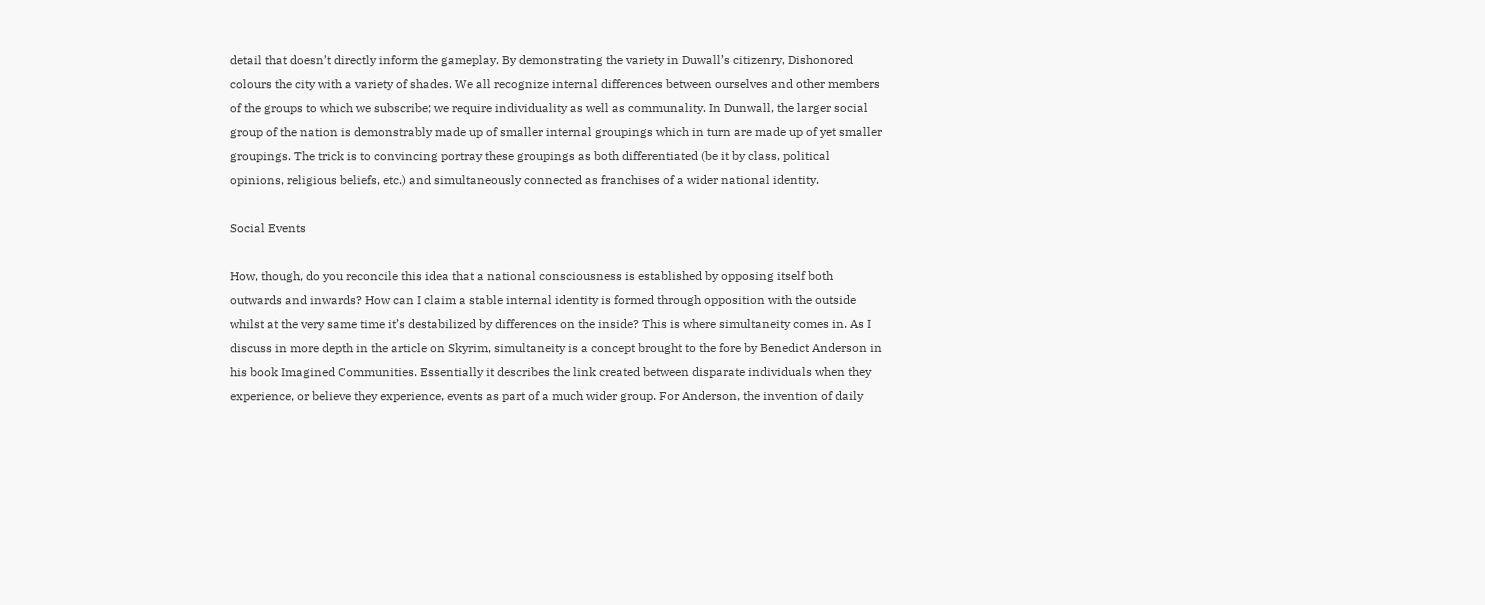detail that doesn’t directly inform the gameplay. By demonstrating the variety in Duwall’s citizenry, Dishonored colours the city with a variety of shades. We all recognize internal differences between ourselves and other members of the groups to which we subscribe; we require individuality as well as communality. In Dunwall, the larger social group of the nation is demonstrably made up of smaller internal groupings which in turn are made up of yet smaller groupings. The trick is to convincing portray these groupings as both differentiated (be it by class, political opinions, religious beliefs, etc.) and simultaneously connected as franchises of a wider national identity.

Social Events

How, though, do you reconcile this idea that a national consciousness is established by opposing itself both outwards and inwards? How can I claim a stable internal identity is formed through opposition with the outside whilst at the very same time it’s destabilized by differences on the inside? This is where simultaneity comes in. As I discuss in more depth in the article on Skyrim, simultaneity is a concept brought to the fore by Benedict Anderson in his book Imagined Communities. Essentially it describes the link created between disparate individuals when they experience, or believe they experience, events as part of a much wider group. For Anderson, the invention of daily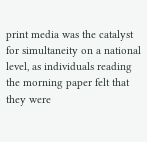print media was the catalyst for simultaneity on a national level, as individuals reading the morning paper felt that they were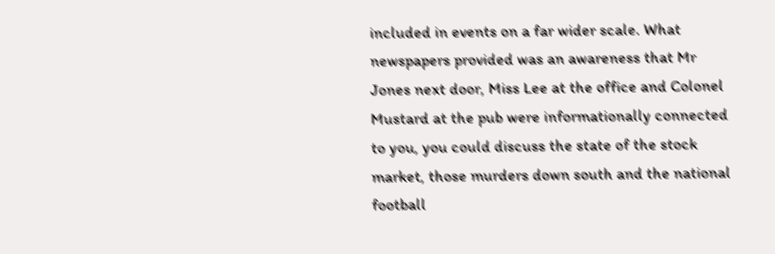included in events on a far wider scale. What newspapers provided was an awareness that Mr Jones next door, Miss Lee at the office and Colonel Mustard at the pub were informationally connected to you, you could discuss the state of the stock market, those murders down south and the national football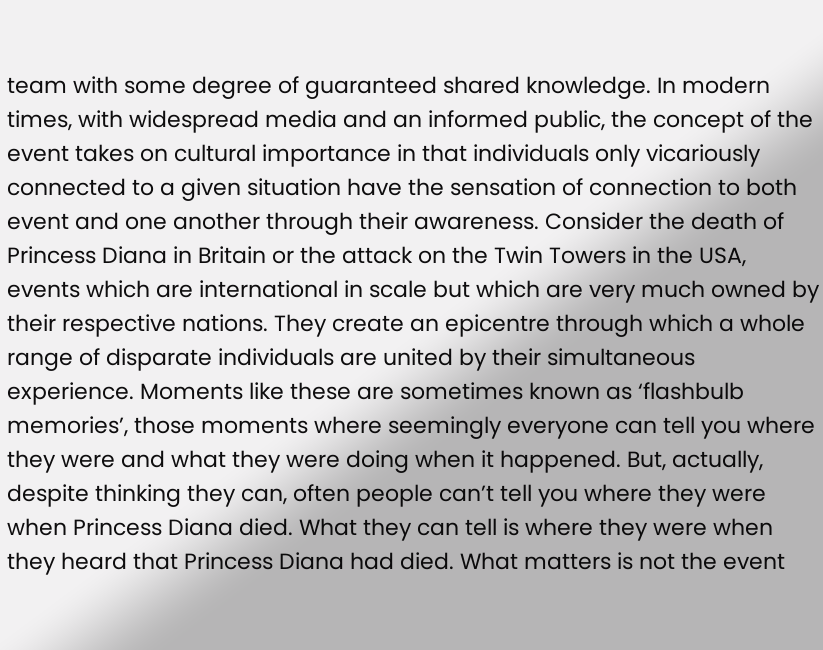team with some degree of guaranteed shared knowledge. In modern times, with widespread media and an informed public, the concept of the event takes on cultural importance in that individuals only vicariously connected to a given situation have the sensation of connection to both event and one another through their awareness. Consider the death of Princess Diana in Britain or the attack on the Twin Towers in the USA, events which are international in scale but which are very much owned by their respective nations. They create an epicentre through which a whole range of disparate individuals are united by their simultaneous experience. Moments like these are sometimes known as ‘flashbulb memories’, those moments where seemingly everyone can tell you where they were and what they were doing when it happened. But, actually, despite thinking they can, often people can’t tell you where they were when Princess Diana died. What they can tell is where they were when they heard that Princess Diana had died. What matters is not the event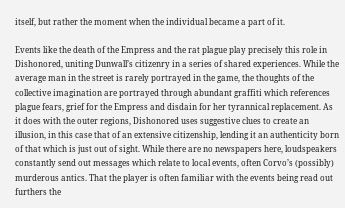itself, but rather the moment when the individual became a part of it.

Events like the death of the Empress and the rat plague play precisely this role in Dishonored, uniting Dunwall’s citizenry in a series of shared experiences. While the average man in the street is rarely portrayed in the game, the thoughts of the collective imagination are portrayed through abundant graffiti which references plague fears, grief for the Empress and disdain for her tyrannical replacement. As it does with the outer regions, Dishonored uses suggestive clues to create an illusion, in this case that of an extensive citizenship, lending it an authenticity born of that which is just out of sight. While there are no newspapers here, loudspeakers constantly send out messages which relate to local events, often Corvo’s (possibly) murderous antics. That the player is often familiar with the events being read out furthers the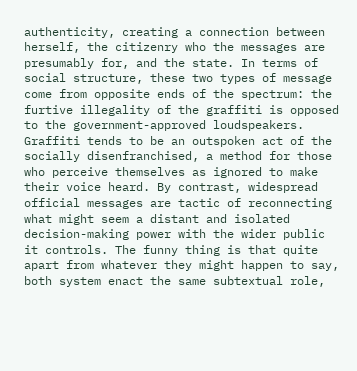authenticity, creating a connection between herself, the citizenry who the messages are presumably for, and the state. In terms of social structure, these two types of message come from opposite ends of the spectrum: the furtive illegality of the graffiti is opposed to the government-approved loudspeakers. Graffiti tends to be an outspoken act of the socially disenfranchised, a method for those who perceive themselves as ignored to make their voice heard. By contrast, widespread official messages are tactic of reconnecting what might seem a distant and isolated decision-making power with the wider public it controls. The funny thing is that quite apart from whatever they might happen to say, both system enact the same subtextual role,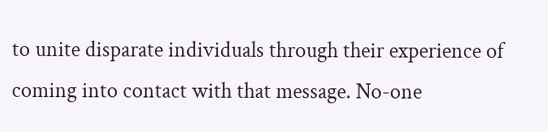to unite disparate individuals through their experience of coming into contact with that message. No-one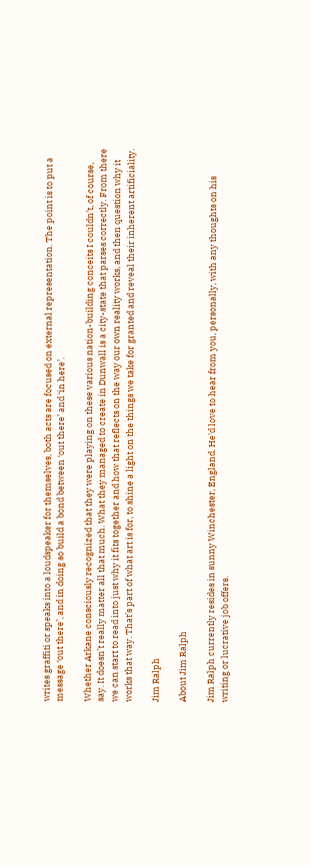writes graffiti or speaks into a loudspeaker for themselves, both acts are focused on external representation. The point is to put a message ‘out there’, and in doing so build a bond between ‘out there’ and ‘in here’.

Whether Arkane consciously recognized that they were playing on these various nation-building conceits I couldn’t, of course, say. It doesn’t really matter all that much. What they managed to create in Dunwall is a city-state that parses correctly. From there we can start to read into just why it fits together and how that reflects on the way our own reality works, and then question why it works that way. That’s part of what art is for, to shine a light on the things we take for granted and reveal their inherent artificiality.

Jim Ralph

About Jim Ralph

Jim Ralph currently resides in sunny Winchester, England. He'd love to hear from you, personally, with any thoughts on his writing or lucrative job offers.